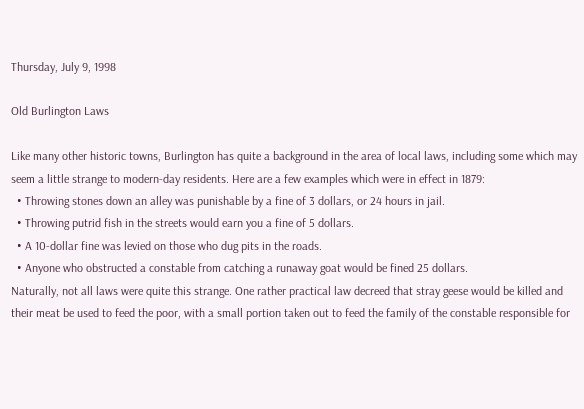Thursday, July 9, 1998

Old Burlington Laws

Like many other historic towns, Burlington has quite a background in the area of local laws, including some which may seem a little strange to modern-day residents. Here are a few examples which were in effect in 1879:
  • Throwing stones down an alley was punishable by a fine of 3 dollars, or 24 hours in jail.
  • Throwing putrid fish in the streets would earn you a fine of 5 dollars.
  • A 10-dollar fine was levied on those who dug pits in the roads.
  • Anyone who obstructed a constable from catching a runaway goat would be fined 25 dollars.
Naturally, not all laws were quite this strange. One rather practical law decreed that stray geese would be killed and their meat be used to feed the poor, with a small portion taken out to feed the family of the constable responsible for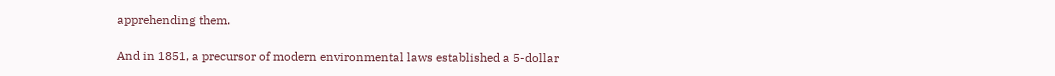apprehending them.

And in 1851, a precursor of modern environmental laws established a 5-dollar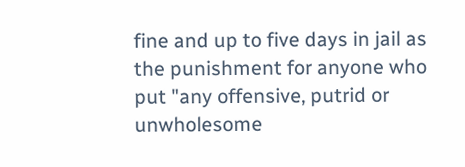fine and up to five days in jail as the punishment for anyone who put "any offensive, putrid or unwholesome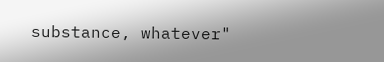substance, whatever"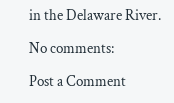in the Delaware River.

No comments:

Post a Comment